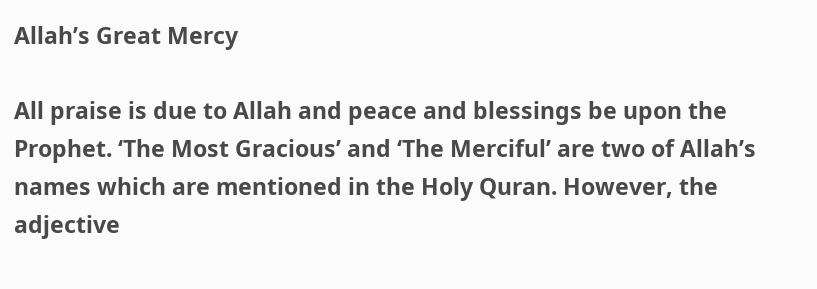Allah’s Great Mercy

All praise is due to Allah and peace and blessings be upon the Prophet. ‘The Most Gracious’ and ‘The Merciful’ are two of Allah’s names which are mentioned in the Holy Quran. However, the adjective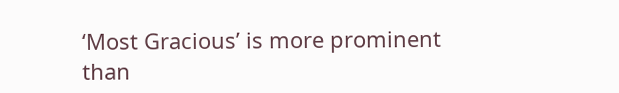‘Most Gracious’ is more prominent than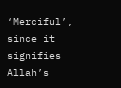‘Merciful’, since it signifies Allah’s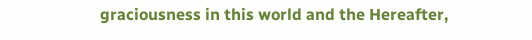graciousness in this world and the Hereafter,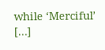while ‘Merciful’ […]